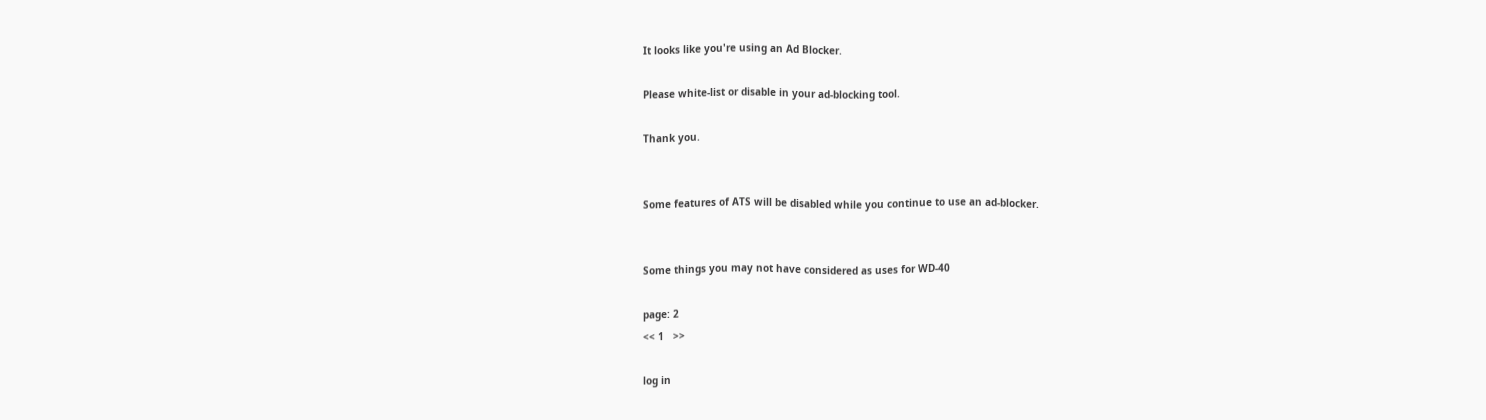It looks like you're using an Ad Blocker.

Please white-list or disable in your ad-blocking tool.

Thank you.


Some features of ATS will be disabled while you continue to use an ad-blocker.


Some things you may not have considered as uses for WD-40

page: 2
<< 1   >>

log in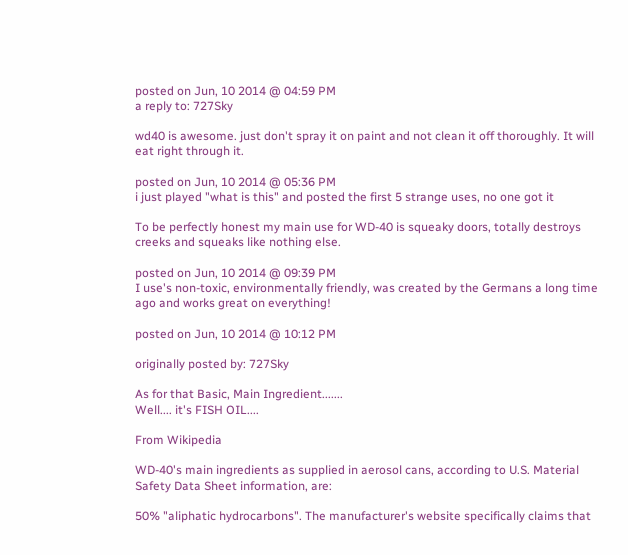posted on Jun, 10 2014 @ 04:59 PM
a reply to: 727Sky

wd40 is awesome. just don't spray it on paint and not clean it off thoroughly. It will eat right through it.

posted on Jun, 10 2014 @ 05:36 PM
i just played "what is this" and posted the first 5 strange uses, no one got it

To be perfectly honest my main use for WD-40 is squeaky doors, totally destroys creeks and squeaks like nothing else.

posted on Jun, 10 2014 @ 09:39 PM
I use's non-toxic, environmentally friendly, was created by the Germans a long time ago and works great on everything!

posted on Jun, 10 2014 @ 10:12 PM

originally posted by: 727Sky

As for that Basic, Main Ingredient.......
Well.... it's FISH OIL....

From Wikipedia

WD-40's main ingredients as supplied in aerosol cans, according to U.S. Material Safety Data Sheet information, are:

50% "aliphatic hydrocarbons". The manufacturer's website specifically claims that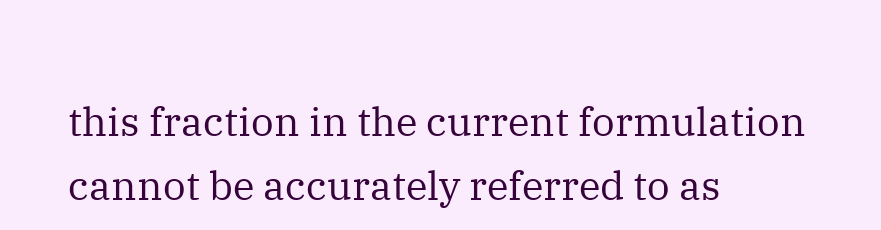this fraction in the current formulation cannot be accurately referred to as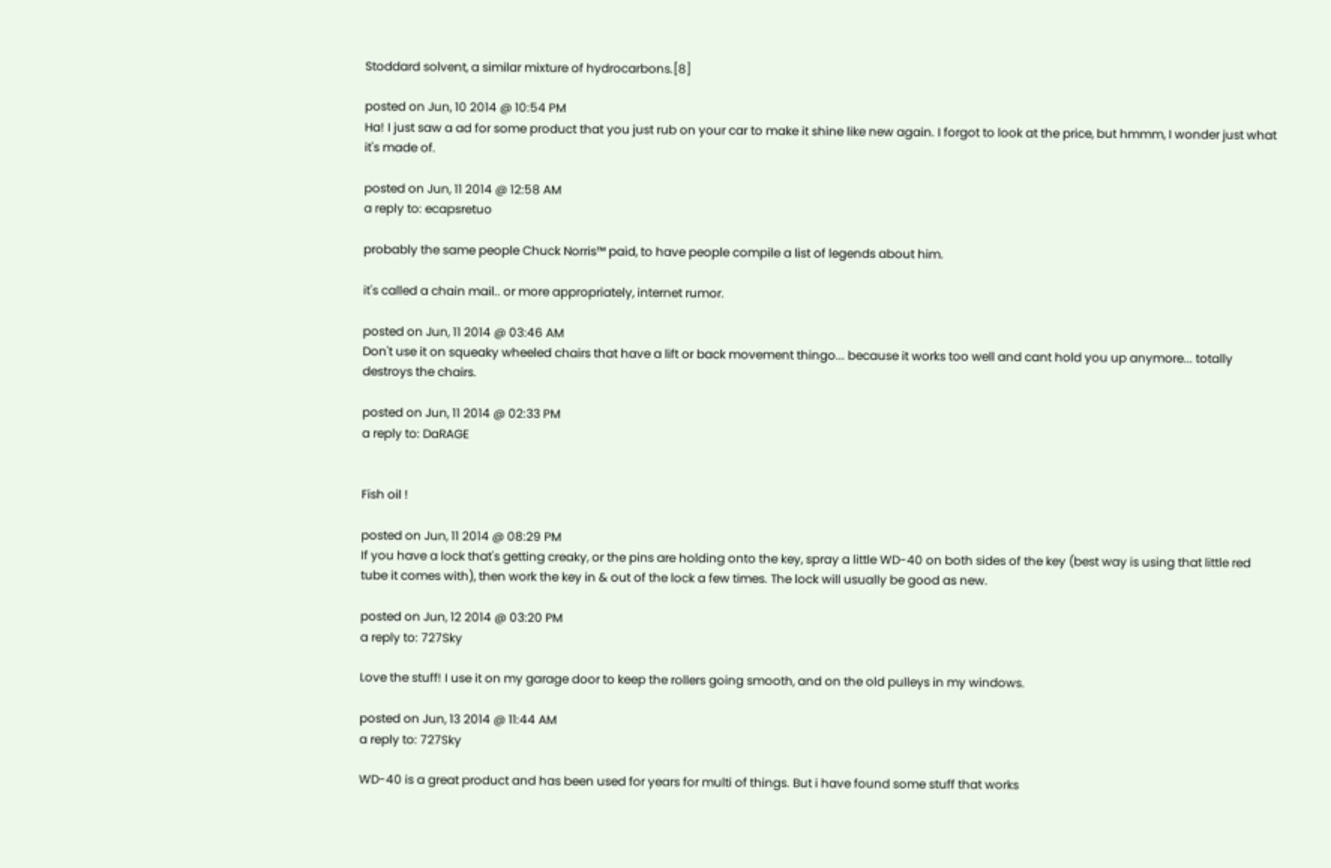Stoddard solvent, a similar mixture of hydrocarbons.[8]

posted on Jun, 10 2014 @ 10:54 PM
Ha! I just saw a ad for some product that you just rub on your car to make it shine like new again. I forgot to look at the price, but hmmm, I wonder just what it's made of.

posted on Jun, 11 2014 @ 12:58 AM
a reply to: ecapsretuo

probably the same people Chuck Norris™ paid, to have people compile a list of legends about him.

it's called a chain mail.. or more appropriately, internet rumor.

posted on Jun, 11 2014 @ 03:46 AM
Don't use it on squeaky wheeled chairs that have a lift or back movement thingo... because it works too well and cant hold you up anymore... totally destroys the chairs.

posted on Jun, 11 2014 @ 02:33 PM
a reply to: DaRAGE


Fish oil !

posted on Jun, 11 2014 @ 08:29 PM
If you have a lock that's getting creaky, or the pins are holding onto the key, spray a little WD-40 on both sides of the key (best way is using that little red tube it comes with), then work the key in & out of the lock a few times. The lock will usually be good as new.

posted on Jun, 12 2014 @ 03:20 PM
a reply to: 727Sky

Love the stuff! I use it on my garage door to keep the rollers going smooth, and on the old pulleys in my windows.

posted on Jun, 13 2014 @ 11:44 AM
a reply to: 727Sky

WD-40 is a great product and has been used for years for multi of things. But i have found some stuff that works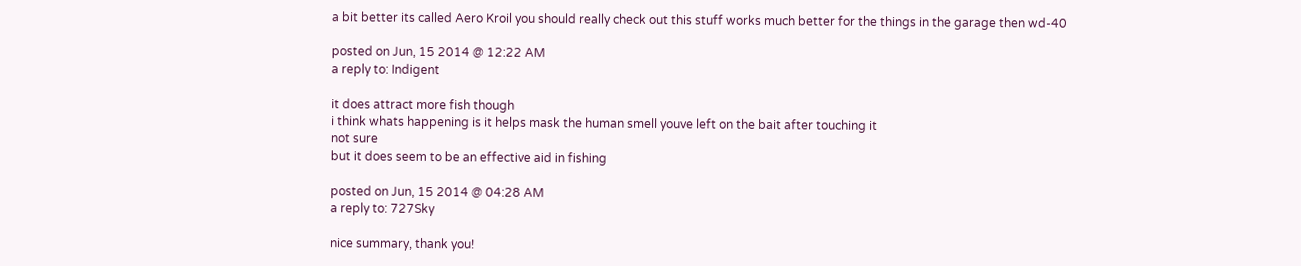a bit better its called Aero Kroil you should really check out this stuff works much better for the things in the garage then wd-40

posted on Jun, 15 2014 @ 12:22 AM
a reply to: Indigent

it does attract more fish though
i think whats happening is it helps mask the human smell youve left on the bait after touching it
not sure
but it does seem to be an effective aid in fishing

posted on Jun, 15 2014 @ 04:28 AM
a reply to: 727Sky

nice summary, thank you!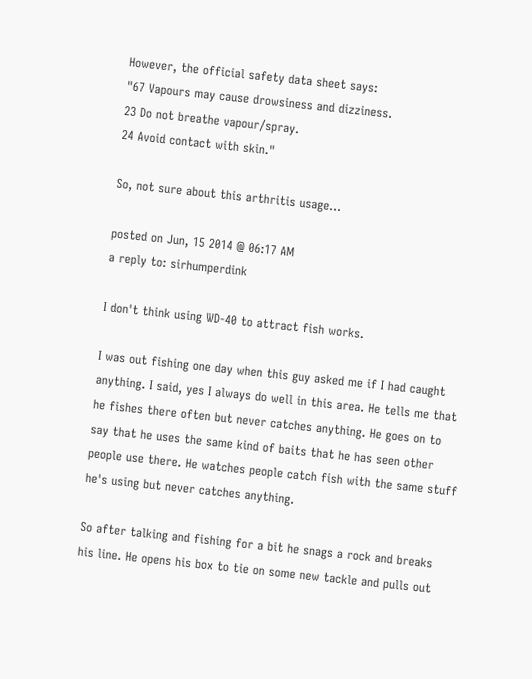However, the official safety data sheet says:
"67 Vapours may cause drowsiness and dizziness.
23 Do not breathe vapour/spray.
24 Avoid contact with skin."

So, not sure about this arthritis usage...

posted on Jun, 15 2014 @ 06:17 AM
a reply to: sirhumperdink

I don't think using WD-40 to attract fish works.

I was out fishing one day when this guy asked me if I had caught anything. I said, yes I always do well in this area. He tells me that he fishes there often but never catches anything. He goes on to say that he uses the same kind of baits that he has seen other people use there. He watches people catch fish with the same stuff he's using but never catches anything.

So after talking and fishing for a bit he snags a rock and breaks his line. He opens his box to tie on some new tackle and pulls out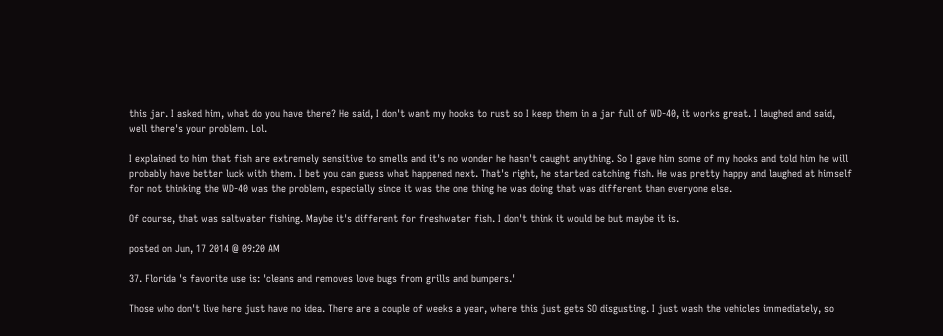this jar. I asked him, what do you have there? He said, I don't want my hooks to rust so I keep them in a jar full of WD-40, it works great. I laughed and said, well there's your problem. Lol.

I explained to him that fish are extremely sensitive to smells and it's no wonder he hasn't caught anything. So I gave him some of my hooks and told him he will probably have better luck with them. I bet you can guess what happened next. That's right, he started catching fish. He was pretty happy and laughed at himself for not thinking the WD-40 was the problem, especially since it was the one thing he was doing that was different than everyone else.

Of course, that was saltwater fishing. Maybe it's different for freshwater fish. I don't think it would be but maybe it is.

posted on Jun, 17 2014 @ 09:20 AM

37. Florida 's favorite use is: 'cleans and removes love bugs from grills and bumpers.'

Those who don't live here just have no idea. There are a couple of weeks a year, where this just gets SO disgusting. I just wash the vehicles immediately, so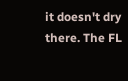it doesn't dry there. The FL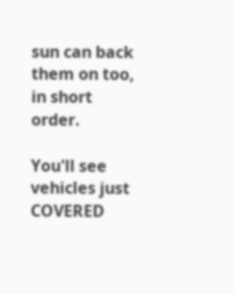sun can back them on too, in short order.

You'll see vehicles just COVERED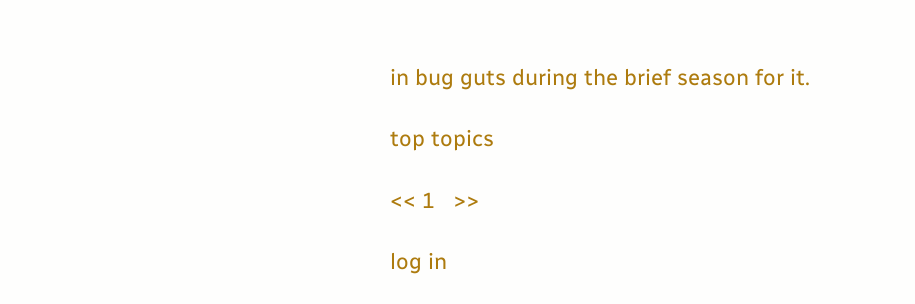in bug guts during the brief season for it.

top topics

<< 1   >>

log in